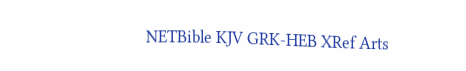NETBible KJV GRK-HEB XRef Arts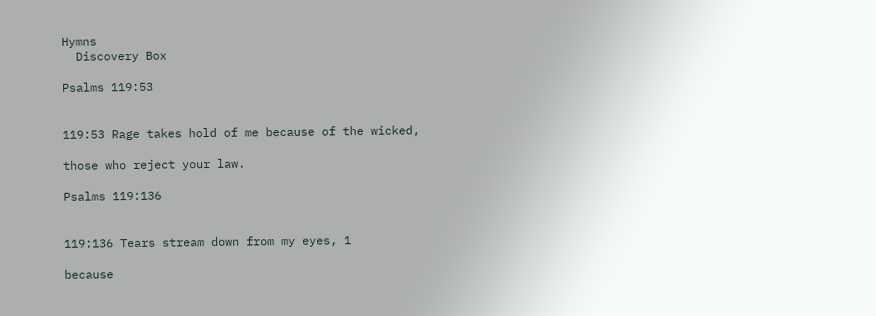Hymns
  Discovery Box

Psalms 119:53


119:53 Rage takes hold of me because of the wicked,

those who reject your law.

Psalms 119:136


119:136 Tears stream down from my eyes, 1

because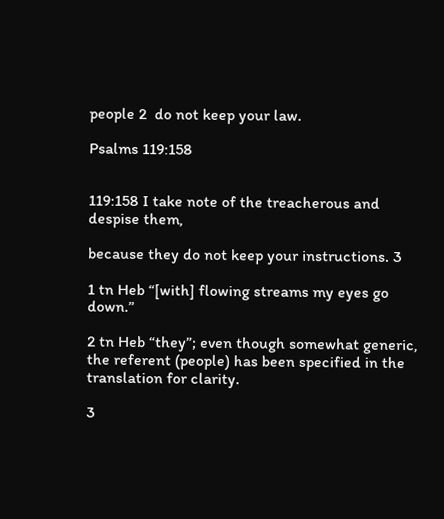people 2  do not keep your law.

Psalms 119:158


119:158 I take note of the treacherous and despise them,

because they do not keep your instructions. 3

1 tn Heb “[with] flowing streams my eyes go down.”

2 tn Heb “they”; even though somewhat generic, the referent (people) has been specified in the translation for clarity.

3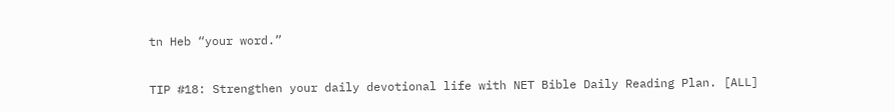tn Heb “your word.”

TIP #18: Strengthen your daily devotional life with NET Bible Daily Reading Plan. [ALL]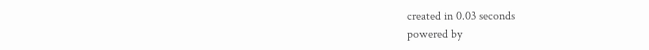created in 0.03 seconds
powered by